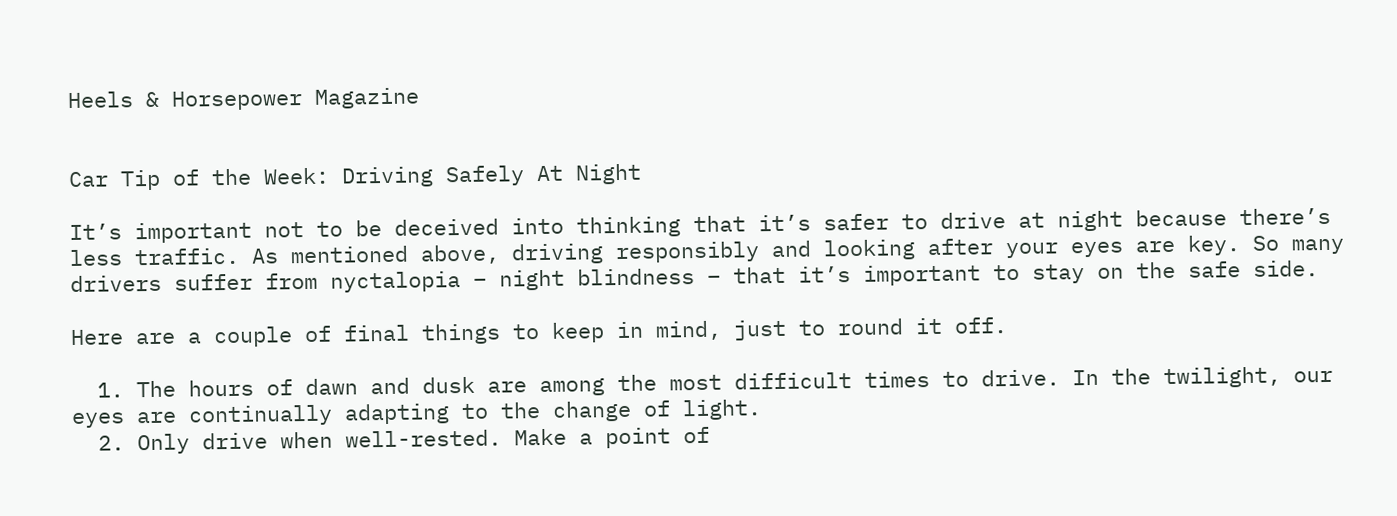Heels & Horsepower Magazine


Car Tip of the Week: Driving Safely At Night

It’s important not to be deceived into thinking that it’s safer to drive at night because there’s less traffic. As mentioned above, driving responsibly and looking after your eyes are key. So many drivers suffer from nyctalopia – night blindness – that it’s important to stay on the safe side.

Here are a couple of final things to keep in mind, just to round it off.

  1. The hours of dawn and dusk are among the most difficult times to drive. In the twilight, our eyes are continually adapting to the change of light.
  2. Only drive when well-rested. Make a point of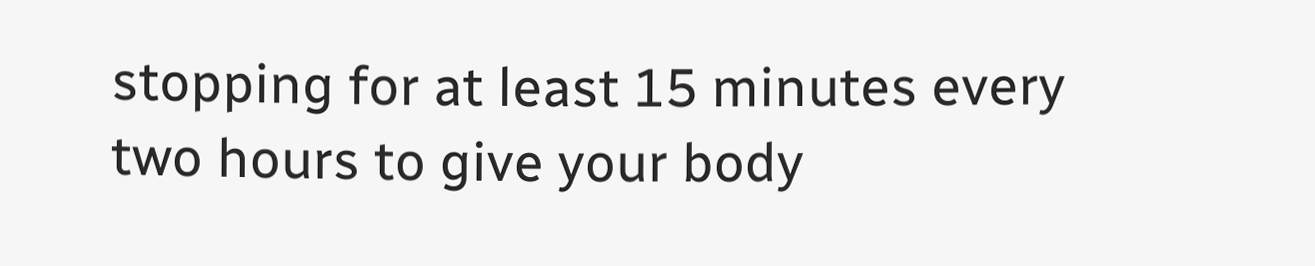stopping for at least 15 minutes every two hours to give your body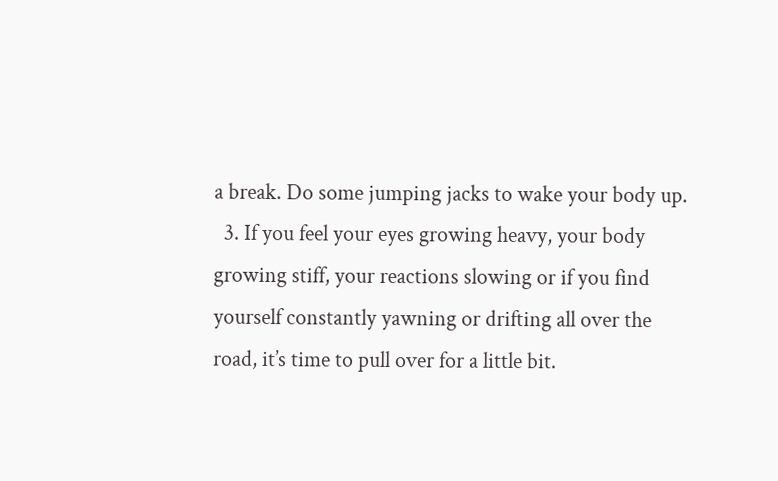a break. Do some jumping jacks to wake your body up.
  3. If you feel your eyes growing heavy, your body growing stiff, your reactions slowing or if you find yourself constantly yawning or drifting all over the road, it’s time to pull over for a little bit.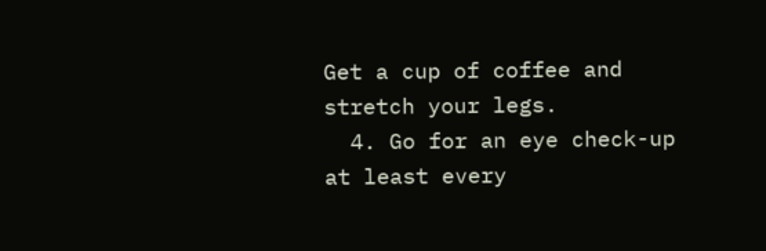Get a cup of coffee and stretch your legs.
  4. Go for an eye check-up at least every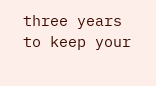three years to keep your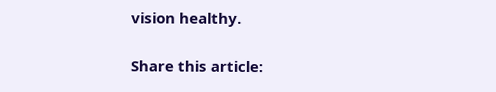vision healthy.

Share this article: